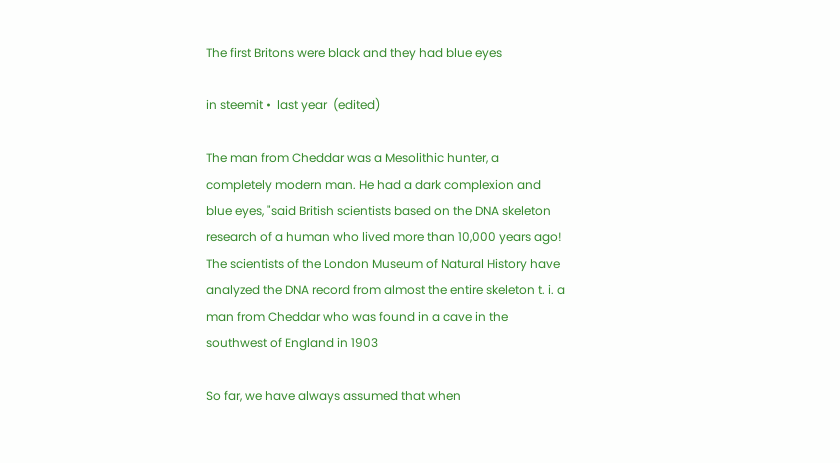The first Britons were black and they had blue eyes

in steemit •  last year  (edited)

The man from Cheddar was a Mesolithic hunter, a completely modern man. He had a dark complexion and blue eyes, "said British scientists based on the DNA skeleton research of a human who lived more than 10,000 years ago!
The scientists of the London Museum of Natural History have analyzed the DNA record from almost the entire skeleton t. i. a man from Cheddar who was found in a cave in the southwest of England in 1903

So far, we have always assumed that when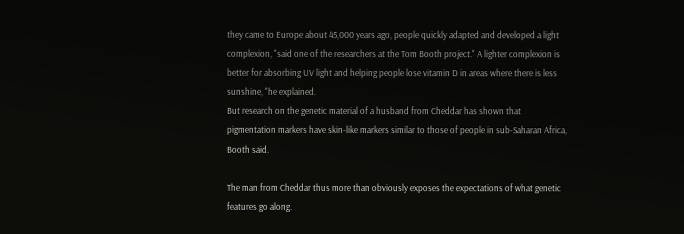they came to Europe about 45,000 years ago, people quickly adapted and developed a light complexion, "said one of the researchers at the Tom Booth project." A lighter complexion is better for absorbing UV light and helping people lose vitamin D in areas where there is less sunshine, "he explained.
But research on the genetic material of a husband from Cheddar has shown that pigmentation markers have skin-like markers similar to those of people in sub-Saharan Africa, Booth said.

The man from Cheddar thus more than obviously exposes the expectations of what genetic features go along.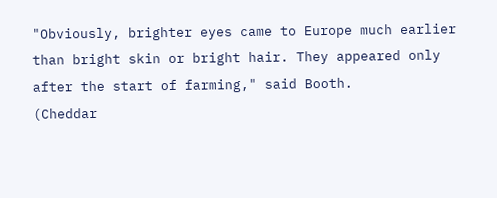"Obviously, brighter eyes came to Europe much earlier than bright skin or bright hair. They appeared only after the start of farming," said Booth.
(Cheddar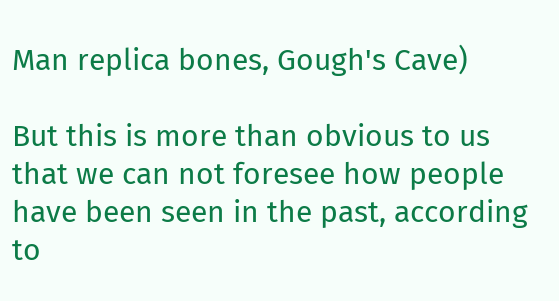Man replica bones, Gough's Cave)

But this is more than obvious to us that we can not foresee how people have been seen in the past, according to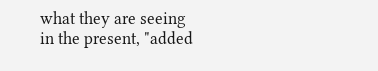what they are seeing in the present, "added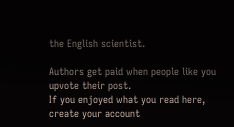the English scientist.

Authors get paid when people like you upvote their post.
If you enjoyed what you read here, create your account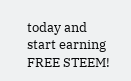today and start earning FREE STEEM!